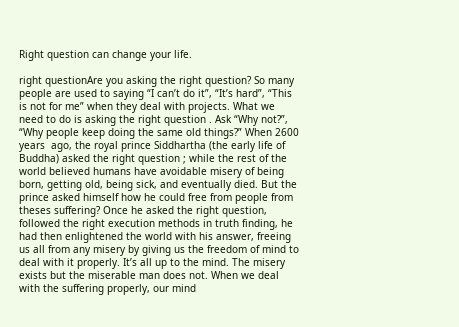Right question can change your life.

right questionAre you asking the right question? So many people are used to saying “I can’t do it”, “It’s hard”, “This is not for me” when they deal with projects. What we need to do is asking the right question . Ask “Why not?”,  “Why people keep doing the same old things?” When 2600 years  ago, the royal prince Siddhartha (the early life of Buddha) asked the right question ; while the rest of the world believed humans have avoidable misery of being born, getting old, being sick, and eventually died. But the prince asked himself how he could free from people from theses suffering? Once he asked the right question, followed the right execution methods in truth finding, he had then enlightened the world with his answer, freeing us all from any misery by giving us the freedom of mind to deal with it properly. It’s all up to the mind. The misery exists but the miserable man does not. When we deal with the suffering properly, our mind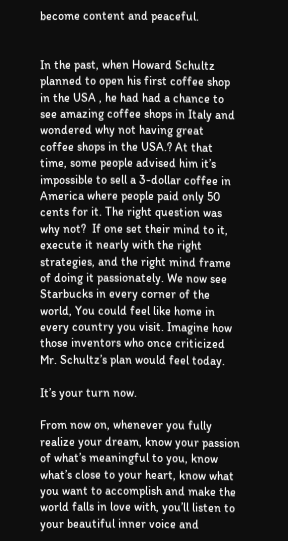become content and peaceful.


In the past, when Howard Schultz planned to open his first coffee shop in the USA , he had had a chance to see amazing coffee shops in Italy and wondered why not having great coffee shops in the USA.? At that time, some people advised him it’s impossible to sell a 3-dollar coffee in America where people paid only 50 cents for it. The right question was why not?  If one set their mind to it, execute it nearly with the right strategies, and the right mind frame of doing it passionately. We now see Starbucks in every corner of the world, You could feel like home in every country you visit. Imagine how those inventors who once criticized Mr. Schultz’s plan would feel today.

It’s your turn now.

From now on, whenever you fully realize your dream, know your passion of what’s meaningful to you, know what’s close to your heart, know what you want to accomplish and make the world falls in love with, you’ll listen to your beautiful inner voice and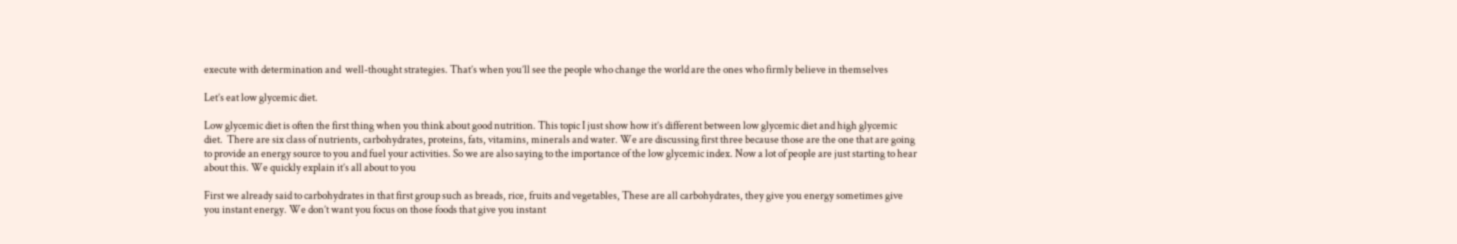execute with determination and  well-thought strategies. That’s when you’ll see the people who change the world are the ones who firmly believe in themselves

Let’s eat low glycemic diet.

Low glycemic diet is often the first thing when you think about good nutrition. This topic I just show how it’s different between low glycemic diet and high glycemic diet.  There are six class of nutrients, carbohydrates, proteins, fats, vitamins, minerals and water. We are discussing first three because those are the one that are going to provide an energy source to you and fuel your activities. So we are also saying to the importance of the low glycemic index. Now a lot of people are just starting to hear about this. We quickly explain it’s all about to you

First we already said to carbohydrates in that first group such as breads, rice, fruits and vegetables, These are all carbohydrates, they give you energy sometimes give you instant energy. We don’t want you focus on those foods that give you instant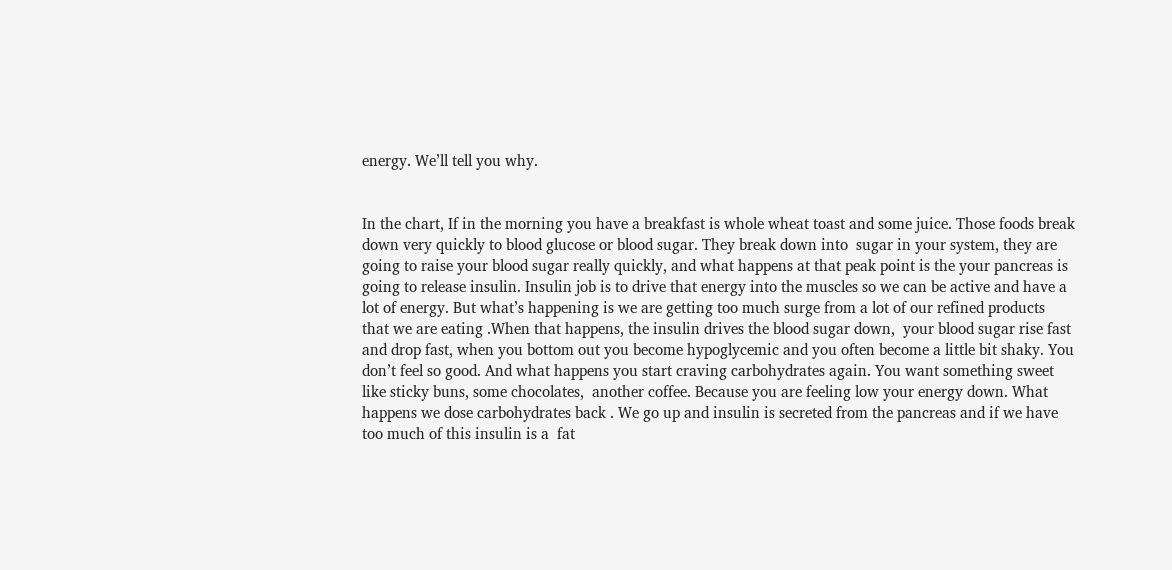energy. We’ll tell you why.


In the chart, If in the morning you have a breakfast is whole wheat toast and some juice. Those foods break down very quickly to blood glucose or blood sugar. They break down into  sugar in your system, they are going to raise your blood sugar really quickly, and what happens at that peak point is the your pancreas is going to release insulin. Insulin job is to drive that energy into the muscles so we can be active and have a lot of energy. But what’s happening is we are getting too much surge from a lot of our refined products that we are eating .When that happens, the insulin drives the blood sugar down,  your blood sugar rise fast and drop fast, when you bottom out you become hypoglycemic and you often become a little bit shaky. You don’t feel so good. And what happens you start craving carbohydrates again. You want something sweet like sticky buns, some chocolates,  another coffee. Because you are feeling low your energy down. What happens we dose carbohydrates back . We go up and insulin is secreted from the pancreas and if we have too much of this insulin is a  fat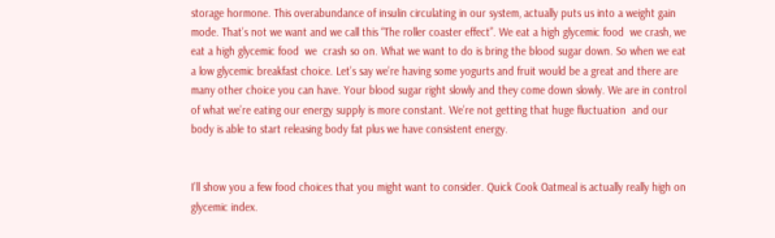storage hormone. This overabundance of insulin circulating in our system, actually puts us into a weight gain mode. That’s not we want and we call this “The roller coaster effect”. We eat a high glycemic food  we crash, we  eat a high glycemic food  we  crash so on. What we want to do is bring the blood sugar down. So when we eat a low glycemic breakfast choice. Let’s say we’re having some yogurts and fruit would be a great and there are many other choice you can have. Your blood sugar right slowly and they come down slowly. We are in control of what we’re eating our energy supply is more constant. We’re not getting that huge fluctuation  and our body is able to start releasing body fat plus we have consistent energy.


I’ll show you a few food choices that you might want to consider. Quick Cook Oatmeal is actually really high on glycemic index.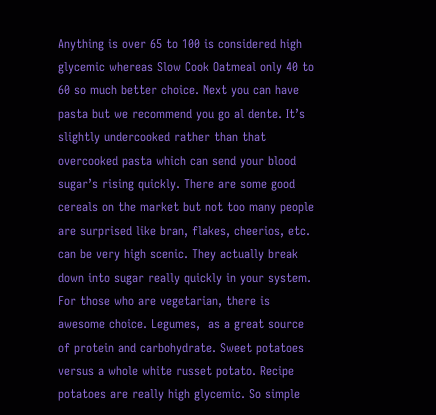Anything is over 65 to 100 is considered high glycemic whereas Slow Cook Oatmeal only 40 to 60 so much better choice. Next you can have pasta but we recommend you go al dente. It’s slightly undercooked rather than that overcooked pasta which can send your blood sugar’s rising quickly. There are some good cereals on the market but not too many people are surprised like bran, flakes, cheerios, etc. can be very high scenic. They actually break down into sugar really quickly in your system. For those who are vegetarian, there is awesome choice. Legumes,  as a great source of protein and carbohydrate. Sweet potatoes versus a whole white russet potato. Recipe potatoes are really high glycemic. So simple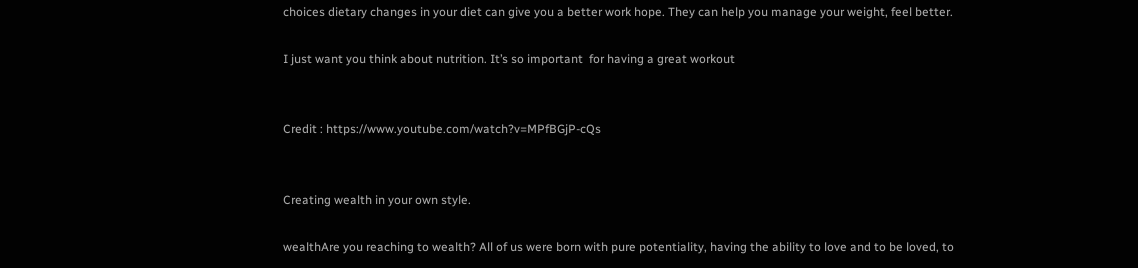choices dietary changes in your diet can give you a better work hope. They can help you manage your weight, feel better.

I just want you think about nutrition. It’s so important  for having a great workout


Credit : https://www.youtube.com/watch?v=MPfBGjP-cQs


Creating wealth in your own style.

wealthAre you reaching to wealth? All of us were born with pure potentiality, having the ability to love and to be loved, to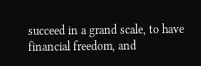succeed in a grand scale, to have financial freedom, and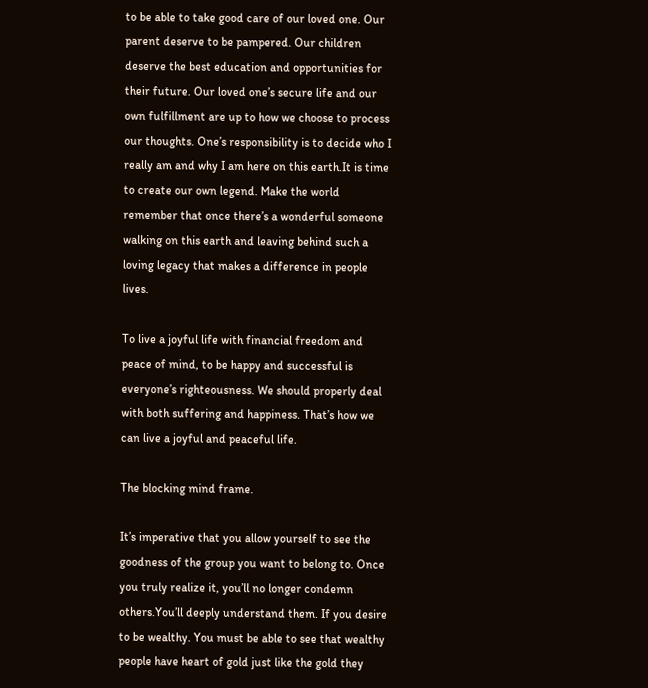to be able to take good care of our loved one. Our parent deserve to be pampered. Our children deserve the best education and opportunities for their future. Our loved one’s secure life and our own fulfillment are up to how we choose to process our thoughts. One’s responsibility is to decide who I really am and why I am here on this earth.It is time to create our own legend. Make the world remember that once there’s a wonderful someone walking on this earth and leaving behind such a loving legacy that makes a difference in people lives.

To live a joyful life with financial freedom and peace of mind, to be happy and successful is everyone’s righteousness. We should properly deal with both suffering and happiness. That’s how we can live a joyful and peaceful life.

The blocking mind frame.

It’s imperative that you allow yourself to see the goodness of the group you want to belong to. Once you truly realize it, you’ll no longer condemn others.You’ll deeply understand them. If you desire to be wealthy. You must be able to see that wealthy people have heart of gold just like the gold they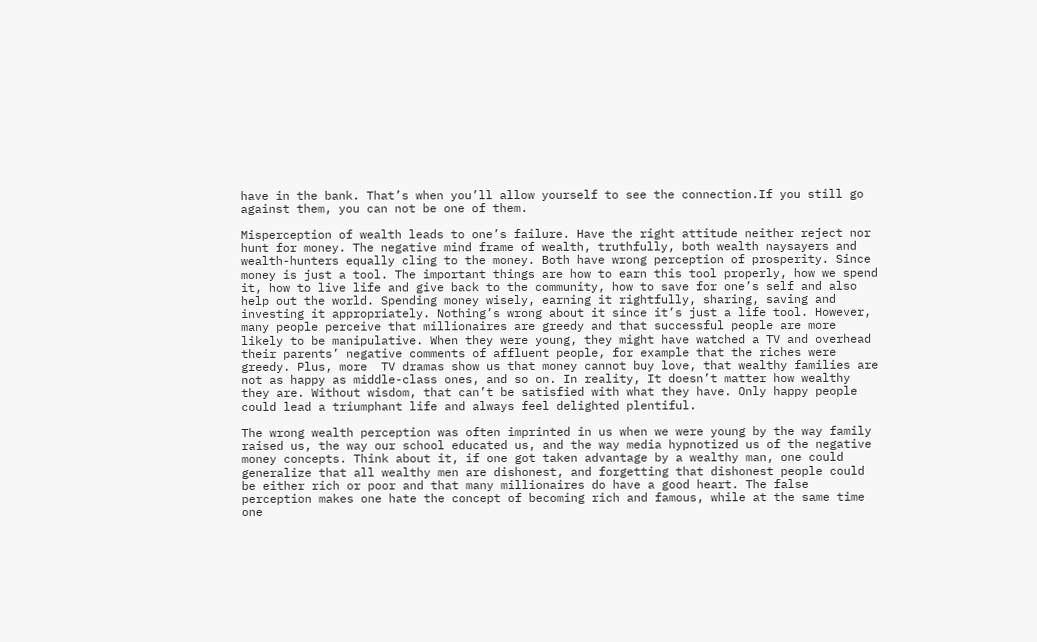have in the bank. That’s when you’ll allow yourself to see the connection.If you still go against them, you can not be one of them.

Misperception of wealth leads to one’s failure. Have the right attitude neither reject nor hunt for money. The negative mind frame of wealth, truthfully, both wealth naysayers and wealth-hunters equally cling to the money. Both have wrong perception of prosperity. Since money is just a tool. The important things are how to earn this tool properly, how we spend it, how to live life and give back to the community, how to save for one’s self and also help out the world. Spending money wisely, earning it rightfully, sharing, saving and investing it appropriately. Nothing’s wrong about it since it’s just a life tool. However, many people perceive that millionaires are greedy and that successful people are more likely to be manipulative. When they were young, they might have watched a TV and overhead their parents’ negative comments of affluent people, for example that the riches were greedy. Plus, more  TV dramas show us that money cannot buy love, that wealthy families are not as happy as middle-class ones, and so on. In reality, It doesn’t matter how wealthy they are. Without wisdom, that can’t be satisfied with what they have. Only happy people could lead a triumphant life and always feel delighted plentiful.

The wrong wealth perception was often imprinted in us when we were young by the way family raised us, the way our school educated us, and the way media hypnotized us of the negative money concepts. Think about it, if one got taken advantage by a wealthy man, one could generalize that all wealthy men are dishonest, and forgetting that dishonest people could be either rich or poor and that many millionaires do have a good heart. The false perception makes one hate the concept of becoming rich and famous, while at the same time one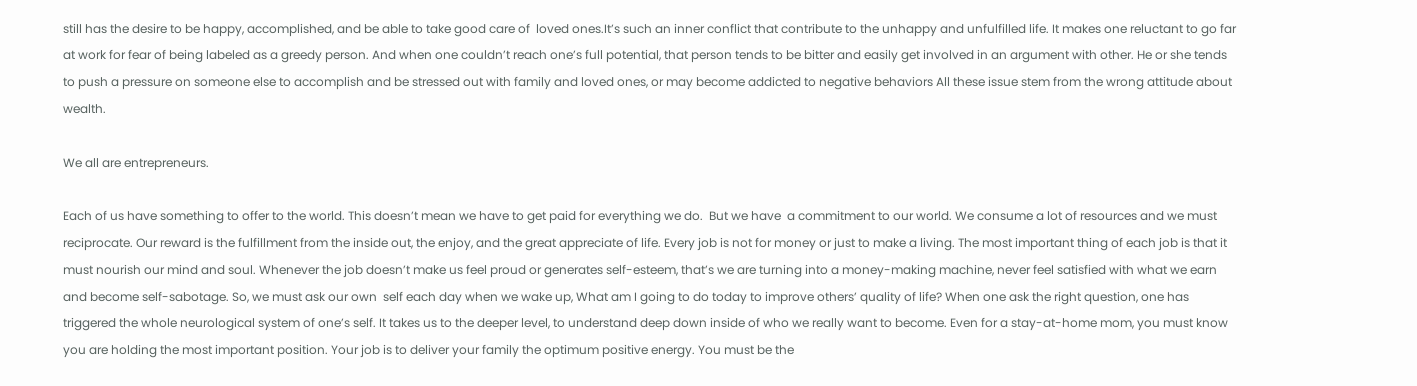still has the desire to be happy, accomplished, and be able to take good care of  loved ones.It’s such an inner conflict that contribute to the unhappy and unfulfilled life. It makes one reluctant to go far at work for fear of being labeled as a greedy person. And when one couldn’t reach one’s full potential, that person tends to be bitter and easily get involved in an argument with other. He or she tends to push a pressure on someone else to accomplish and be stressed out with family and loved ones, or may become addicted to negative behaviors All these issue stem from the wrong attitude about wealth.

We all are entrepreneurs.

Each of us have something to offer to the world. This doesn’t mean we have to get paid for everything we do.  But we have  a commitment to our world. We consume a lot of resources and we must reciprocate. Our reward is the fulfillment from the inside out, the enjoy, and the great appreciate of life. Every job is not for money or just to make a living. The most important thing of each job is that it must nourish our mind and soul. Whenever the job doesn’t make us feel proud or generates self-esteem, that’s we are turning into a money-making machine, never feel satisfied with what we earn and become self-sabotage. So, we must ask our own  self each day when we wake up, What am I going to do today to improve others’ quality of life? When one ask the right question, one has triggered the whole neurological system of one’s self. It takes us to the deeper level, to understand deep down inside of who we really want to become. Even for a stay-at-home mom, you must know you are holding the most important position. Your job is to deliver your family the optimum positive energy. You must be the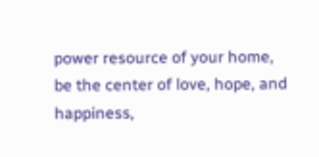power resource of your home, be the center of love, hope, and happiness,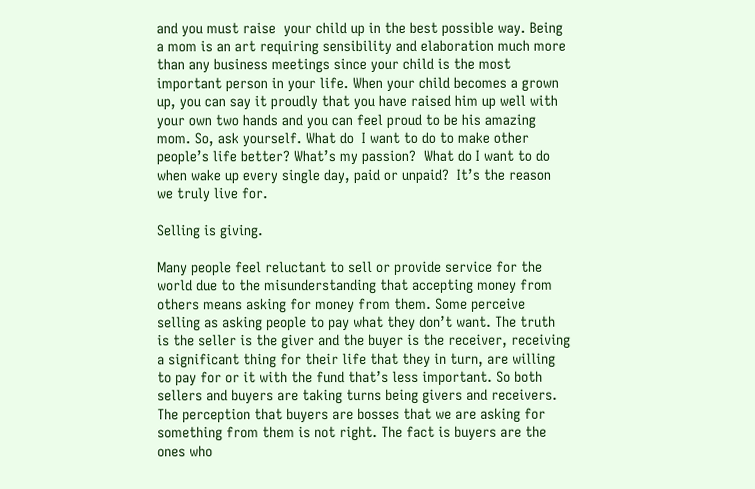and you must raise  your child up in the best possible way. Being a mom is an art requiring sensibility and elaboration much more than any business meetings since your child is the most important person in your life. When your child becomes a grown up, you can say it proudly that you have raised him up well with your own two hands and you can feel proud to be his amazing mom. So, ask yourself. What do  I want to do to make other people’s life better? What’s my passion?  What do I want to do when wake up every single day, paid or unpaid?  It’s the reason we truly live for.

Selling is giving.

Many people feel reluctant to sell or provide service for the world due to the misunderstanding that accepting money from others means asking for money from them. Some perceive selling as asking people to pay what they don’t want. The truth is the seller is the giver and the buyer is the receiver, receiving a significant thing for their life that they in turn, are willing to pay for or it with the fund that’s less important. So both sellers and buyers are taking turns being givers and receivers. The perception that buyers are bosses that we are asking for something from them is not right. The fact is buyers are the ones who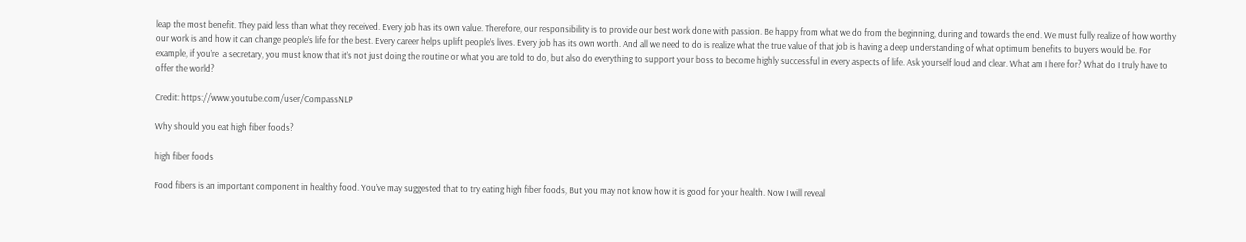leap the most benefit. They paid less than what they received. Every job has its own value. Therefore, our responsibility is to provide our best work done with passion. Be happy from what we do from the beginning, during and towards the end. We must fully realize of how worthy our work is and how it can change people’s life for the best. Every career helps uplift people’s lives. Every job has its own worth. And all we need to do is realize what the true value of that job is having a deep understanding of what optimum benefits to buyers would be. For example, if you’re  a secretary, you must know that it’s not just doing the routine or what you are told to do, but also do everything to support your boss to become highly successful in every aspects of life. Ask yourself loud and clear. What am I here for? What do I truly have to offer the world?

Credit: https://www.youtube.com/user/CompassNLP

Why should you eat high fiber foods?

high fiber foods

Food fibers is an important component in healthy food. You’ve may suggested that to try eating high fiber foods, But you may not know how it is good for your health. Now I will reveal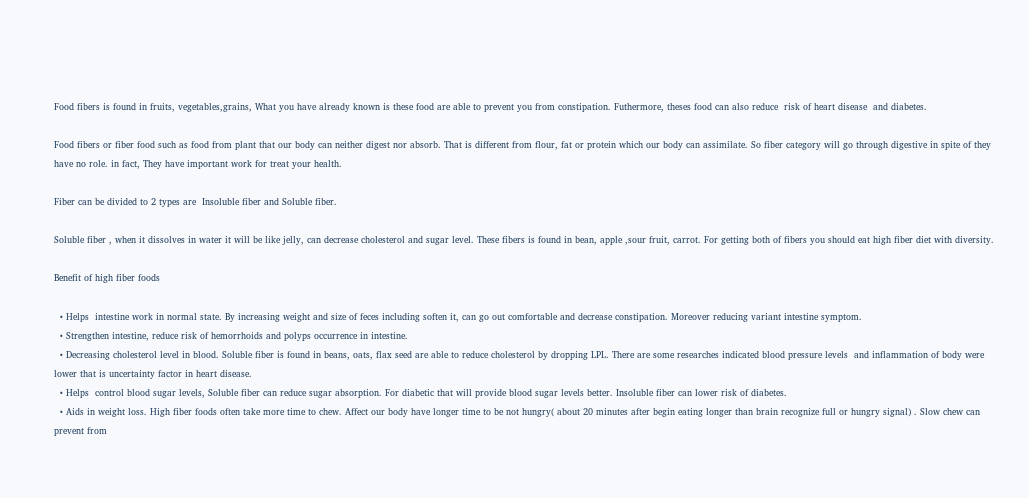Food fibers is found in fruits, vegetables,grains, What you have already known is these food are able to prevent you from constipation. Futhermore, theses food can also reduce  risk of heart disease  and diabetes.

Food fibers or fiber food such as food from plant that our body can neither digest nor absorb. That is different from flour, fat or protein which our body can assimilate. So fiber category will go through digestive in spite of they have no role. in fact, They have important work for treat your health.

Fiber can be divided to 2 types are  Insoluble fiber and Soluble fiber.

Soluble fiber , when it dissolves in water it will be like jelly, can decrease cholesterol and sugar level. These fibers is found in bean, apple ,sour fruit, carrot. For getting both of fibers you should eat high fiber diet with diversity.

Benefit of high fiber foods

  • Helps  intestine work in normal state. By increasing weight and size of feces including soften it, can go out comfortable and decrease constipation. Moreover reducing variant intestine symptom.
  • Strengthen intestine, reduce risk of hemorrhoids and polyps occurrence in intestine.
  • Decreasing cholesterol level in blood. Soluble fiber is found in beans, oats, flax seed are able to reduce cholesterol by dropping LPL. There are some researches indicated blood pressure levels  and inflammation of body were lower that is uncertainty factor in heart disease.
  • Helps  control blood sugar levels, Soluble fiber can reduce sugar absorption. For diabetic that will provide blood sugar levels better. Insoluble fiber can lower risk of diabetes.
  • Aids in weight loss. High fiber foods often take more time to chew. Affect our body have longer time to be not hungry( about 20 minutes after begin eating longer than brain recognize full or hungry signal) . Slow chew can prevent from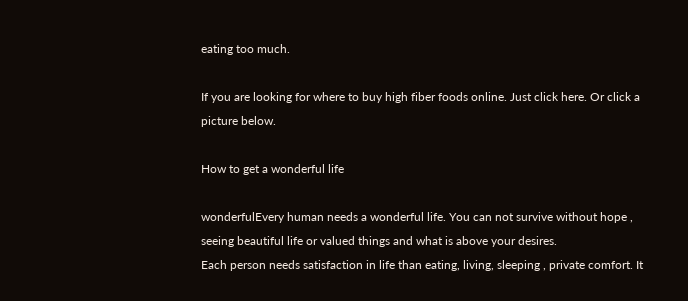eating too much.

If you are looking for where to buy high fiber foods online. Just click here. Or click a picture below.

How to get a wonderful life

wonderfulEvery human needs a wonderful life. You can not survive without hope , seeing beautiful life or valued things and what is above your desires.
Each person needs satisfaction in life than eating, living, sleeping , private comfort. It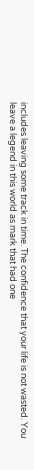includes leaving some track in time. The confidence that your life is not wasted. You leave a legend in this world as mark that had one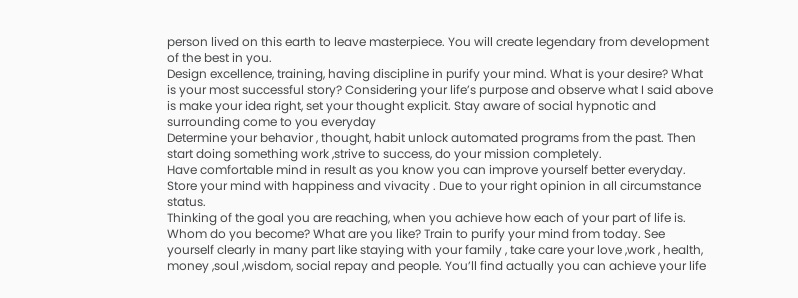person lived on this earth to leave masterpiece. You will create legendary from development of the best in you.
Design excellence, training, having discipline in purify your mind. What is your desire? What is your most successful story? Considering your life’s purpose and observe what I said above is make your idea right, set your thought explicit. Stay aware of social hypnotic and surrounding come to you everyday
Determine your behavior , thought, habit unlock automated programs from the past. Then start doing something work ,strive to success, do your mission completely.
Have comfortable mind in result as you know you can improve yourself better everyday. Store your mind with happiness and vivacity . Due to your right opinion in all circumstance status.
Thinking of the goal you are reaching, when you achieve how each of your part of life is. Whom do you become? What are you like? Train to purify your mind from today. See yourself clearly in many part like staying with your family , take care your love ,work , health, money ,soul ,wisdom, social repay and people. You’ll find actually you can achieve your life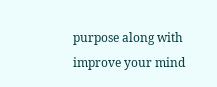purpose along with improve your mind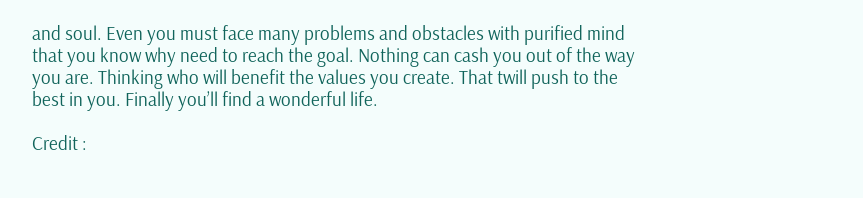and soul. Even you must face many problems and obstacles with purified mind that you know why need to reach the goal. Nothing can cash you out of the way you are. Thinking who will benefit the values you create. That twill push to the best in you. Finally you’ll find a wonderful life.

Credit :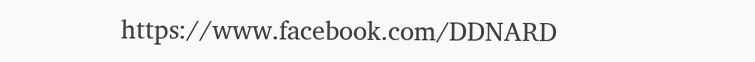https://www.facebook.com/DDNARD